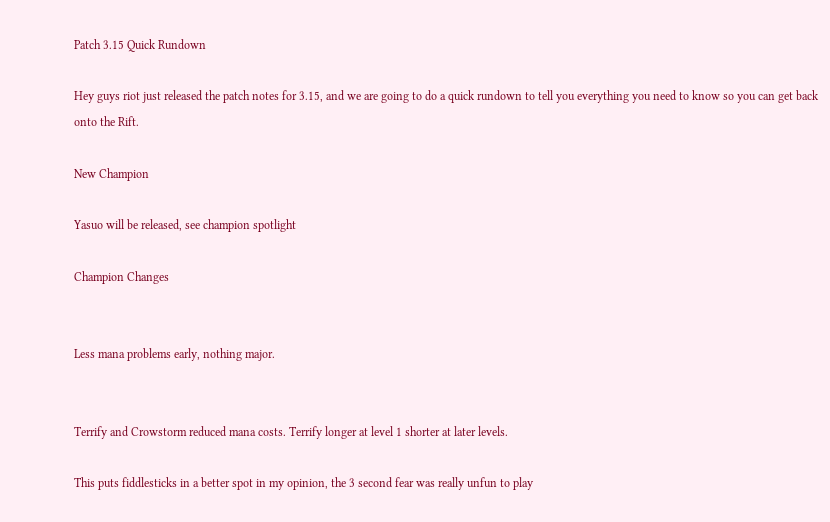Patch 3.15 Quick Rundown

Hey guys riot just released the patch notes for 3.15, and we are going to do a quick rundown to tell you everything you need to know so you can get back onto the Rift.

New Champion

Yasuo will be released, see champion spotlight

Champion Changes


Less mana problems early, nothing major.


Terrify and Crowstorm reduced mana costs. Terrify longer at level 1 shorter at later levels.

This puts fiddlesticks in a better spot in my opinion, the 3 second fear was really unfun to play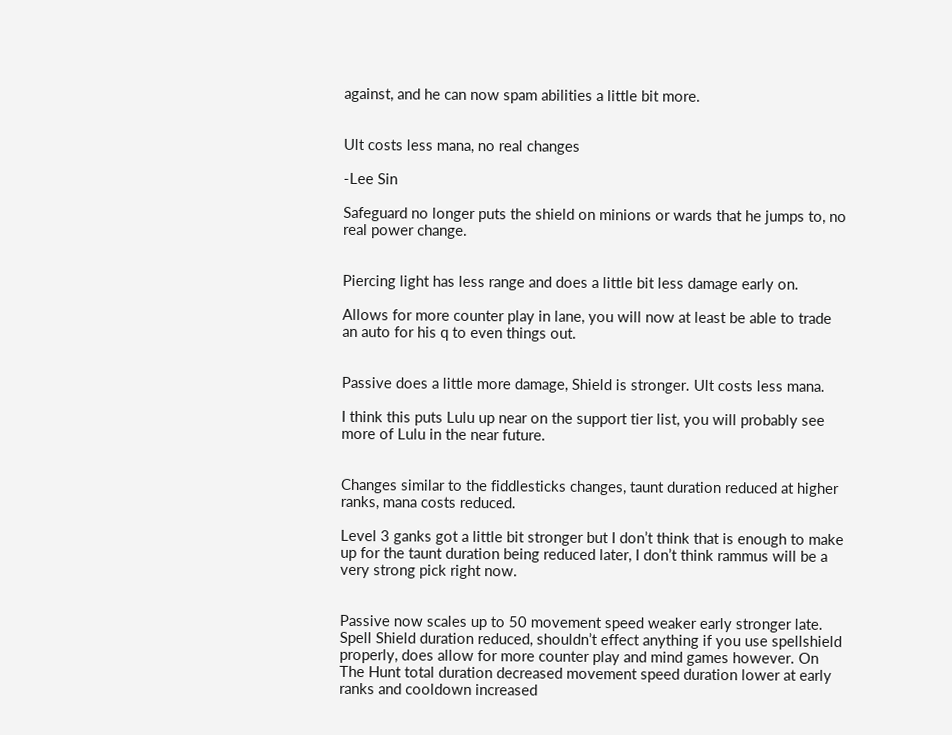against, and he can now spam abilities a little bit more.


Ult costs less mana, no real changes

-Lee Sin

Safeguard no longer puts the shield on minions or wards that he jumps to, no real power change.


Piercing light has less range and does a little bit less damage early on.

Allows for more counter play in lane, you will now at least be able to trade an auto for his q to even things out.


Passive does a little more damage, Shield is stronger. Ult costs less mana.

I think this puts Lulu up near on the support tier list, you will probably see more of Lulu in the near future.


Changes similar to the fiddlesticks changes, taunt duration reduced at higher ranks, mana costs reduced.

Level 3 ganks got a little bit stronger but I don’t think that is enough to make up for the taunt duration being reduced later, I don’t think rammus will be a very strong pick right now.


Passive now scales up to 50 movement speed weaker early stronger late. Spell Shield duration reduced, shouldn’t effect anything if you use spellshield properly, does allow for more counter play and mind games however. On The Hunt total duration decreased movement speed duration lower at early ranks and cooldown increased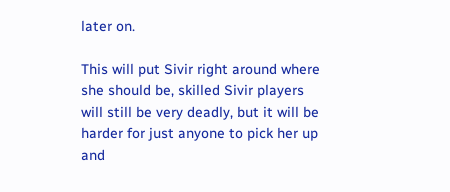later on.

This will put Sivir right around where she should be, skilled Sivir players will still be very deadly, but it will be harder for just anyone to pick her up and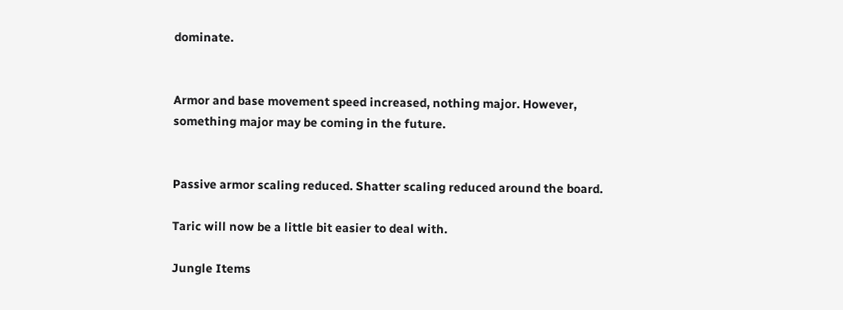dominate.


Armor and base movement speed increased, nothing major. However, something major may be coming in the future.


Passive armor scaling reduced. Shatter scaling reduced around the board.

Taric will now be a little bit easier to deal with.

Jungle Items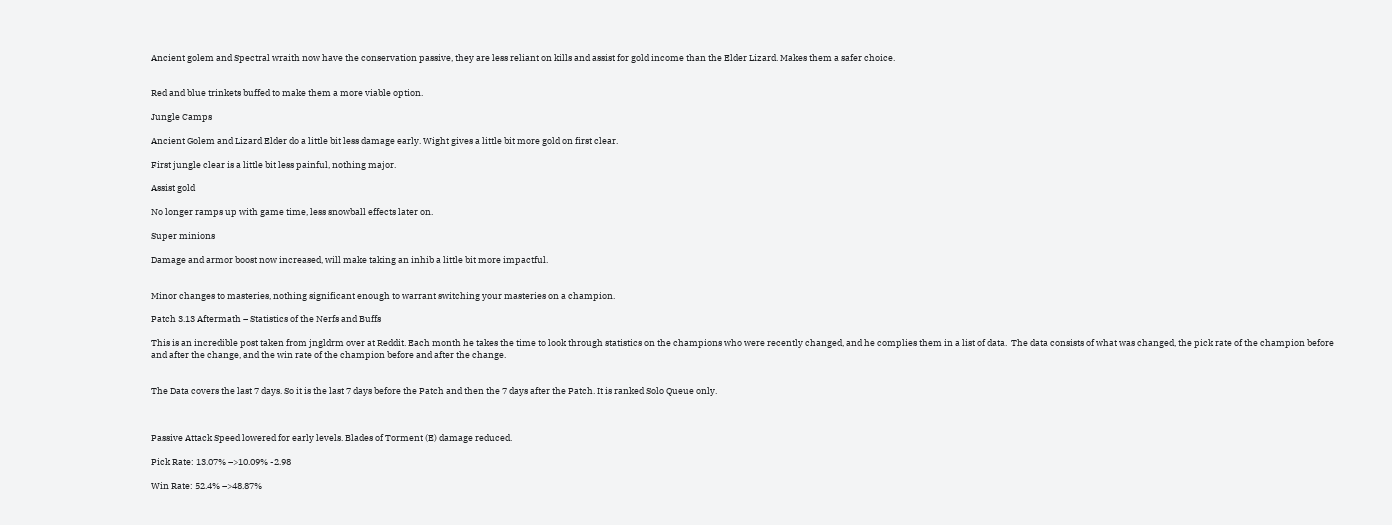Ancient golem and Spectral wraith now have the conservation passive, they are less reliant on kills and assist for gold income than the Elder Lizard. Makes them a safer choice.


Red and blue trinkets buffed to make them a more viable option.

Jungle Camps

Ancient Golem and Lizard Elder do a little bit less damage early. Wight gives a little bit more gold on first clear.

First jungle clear is a little bit less painful, nothing major.

Assist gold

No longer ramps up with game time, less snowball effects later on.

Super minions

Damage and armor boost now increased, will make taking an inhib a little bit more impactful.


Minor changes to masteries, nothing significant enough to warrant switching your masteries on a champion.

Patch 3.13 Aftermath – Statistics of the Nerfs and Buffs

This is an incredible post taken from jngldrm over at Reddit. Each month he takes the time to look through statistics on the champions who were recently changed, and he complies them in a list of data.  The data consists of what was changed, the pick rate of the champion before and after the change, and the win rate of the champion before and after the change.


The Data covers the last 7 days. So it is the last 7 days before the Patch and then the 7 days after the Patch. It is ranked Solo Queue only.



Passive Attack Speed lowered for early levels. Blades of Torment (E) damage reduced.

Pick Rate: 13.07% –>10.09% -2.98

Win Rate: 52.4% –>48.87%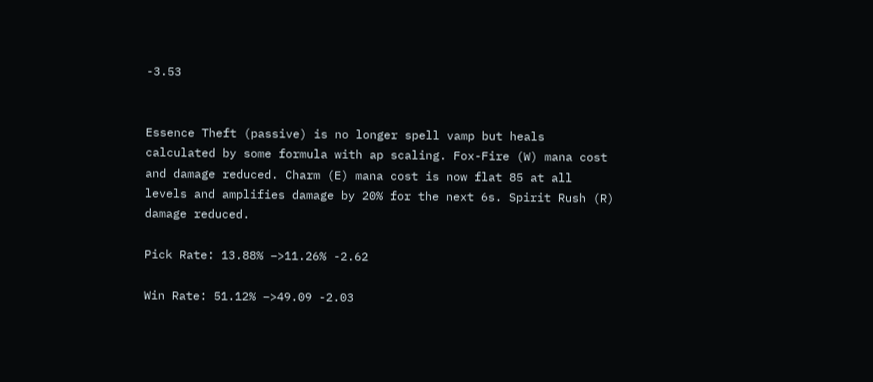-3.53


Essence Theft (passive) is no longer spell vamp but heals calculated by some formula with ap scaling. Fox-Fire (W) mana cost and damage reduced. Charm (E) mana cost is now flat 85 at all levels and amplifies damage by 20% for the next 6s. Spirit Rush (R) damage reduced.

Pick Rate: 13.88% –>11.26% -2.62

Win Rate: 51.12% –>49.09 -2.03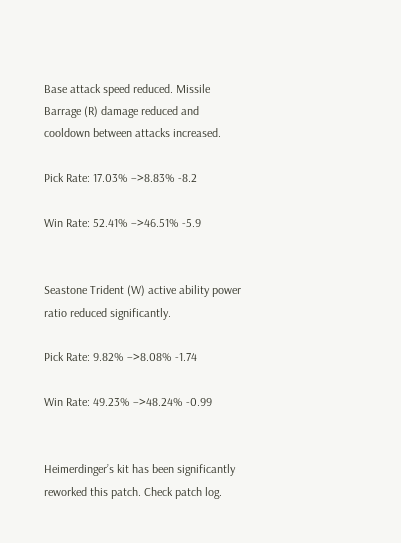Base attack speed reduced. Missile Barrage (R) damage reduced and cooldown between attacks increased.

Pick Rate: 17.03% –>8.83% -8.2

Win Rate: 52.41% –>46.51% -5.9


Seastone Trident (W) active ability power ratio reduced significantly.

Pick Rate: 9.82% –>8.08% -1.74

Win Rate: 49.23% –>48.24% -0.99


Heimerdinger’s kit has been significantly reworked this patch. Check patch log.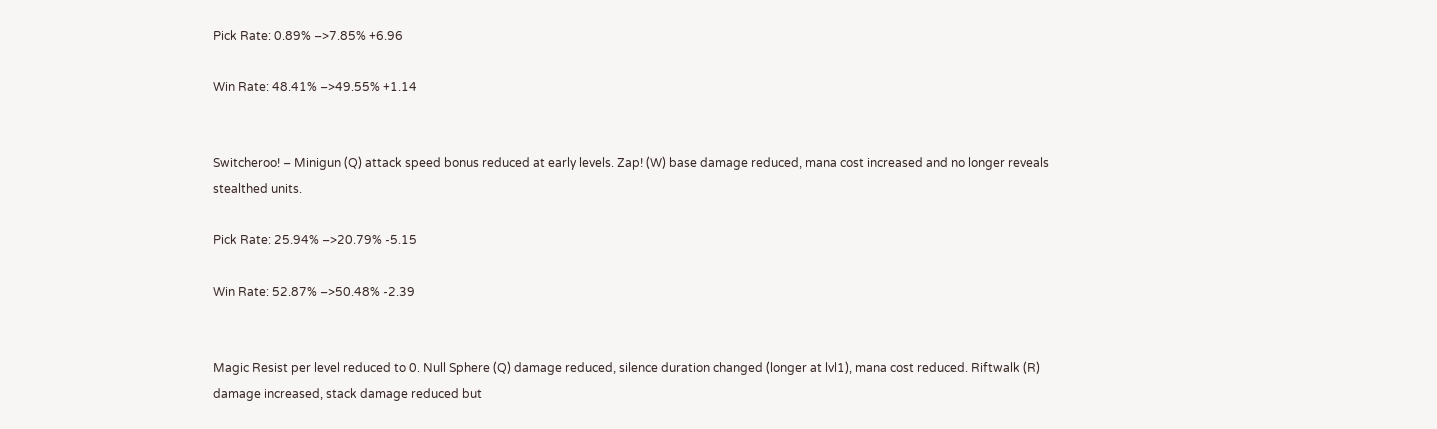Pick Rate: 0.89% –>7.85% +6.96

Win Rate: 48.41% –>49.55% +1.14


Switcheroo! – Minigun (Q) attack speed bonus reduced at early levels. Zap! (W) base damage reduced, mana cost increased and no longer reveals stealthed units.

Pick Rate: 25.94% –>20.79% -5.15

Win Rate: 52.87% –>50.48% -2.39


Magic Resist per level reduced to 0. Null Sphere (Q) damage reduced, silence duration changed (longer at lvl1), mana cost reduced. Riftwalk (R) damage increased, stack damage reduced but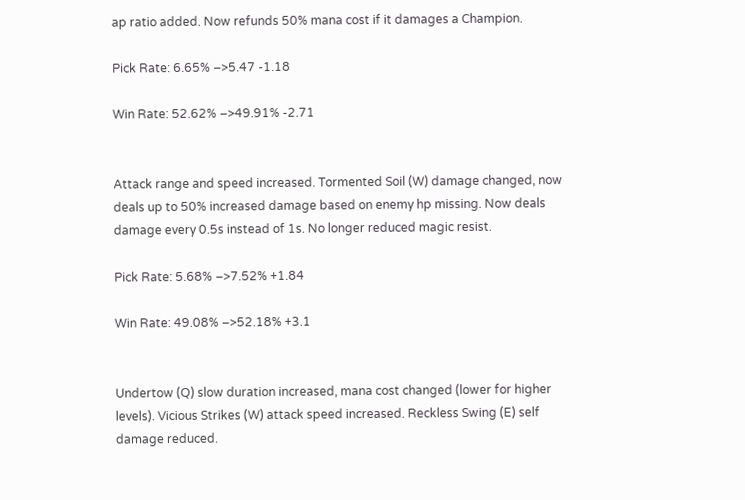ap ratio added. Now refunds 50% mana cost if it damages a Champion.

Pick Rate: 6.65% –>5.47 -1.18

Win Rate: 52.62% –>49.91% -2.71


Attack range and speed increased. Tormented Soil (W) damage changed, now deals up to 50% increased damage based on enemy hp missing. Now deals damage every 0.5s instead of 1s. No longer reduced magic resist.

Pick Rate: 5.68% –>7.52% +1.84

Win Rate: 49.08% –>52.18% +3.1


Undertow (Q) slow duration increased, mana cost changed (lower for higher levels). Vicious Strikes (W) attack speed increased. Reckless Swing (E) self damage reduced.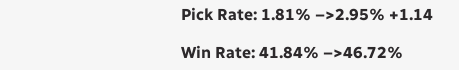Pick Rate: 1.81% –>2.95% +1.14

Win Rate: 41.84% –>46.72%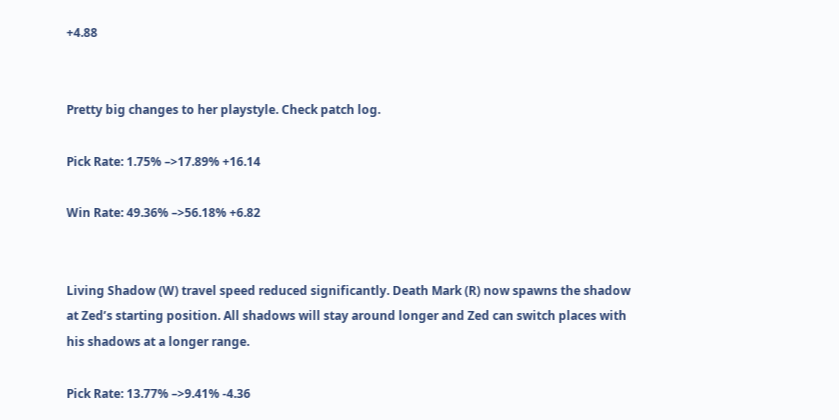+4.88


Pretty big changes to her playstyle. Check patch log.

Pick Rate: 1.75% –>17.89% +16.14

Win Rate: 49.36% –>56.18% +6.82


Living Shadow (W) travel speed reduced significantly. Death Mark (R) now spawns the shadow at Zed’s starting position. All shadows will stay around longer and Zed can switch places with his shadows at a longer range.

Pick Rate: 13.77% –>9.41% -4.36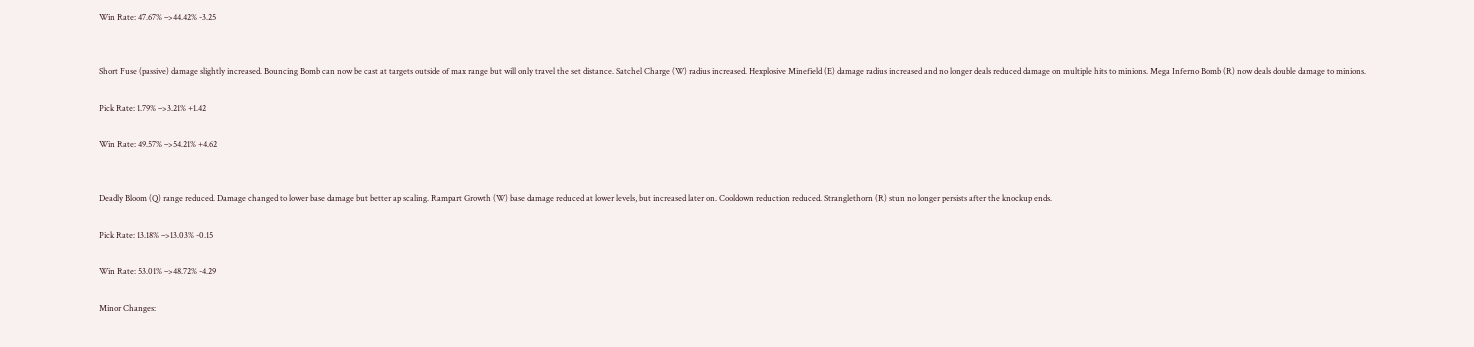Win Rate: 47.67% –>44.42% -3.25


Short Fuse (passive) damage slightly increased. Bouncing Bomb can now be cast at targets outside of max range but will only travel the set distance. Satchel Charge (W) radius increased. Hexplosive Minefield (E) damage radius increased and no longer deals reduced damage on multiple hits to minions. Mega Inferno Bomb (R) now deals double damage to minions.

Pick Rate: 1.79% –>3.21% +1.42

Win Rate: 49.57% –>54.21% +4.62


Deadly Bloom (Q) range reduced. Damage changed to lower base damage but better ap scaling. Rampart Growth (W) base damage reduced at lower levels, but increased later on. Cooldown reduction reduced. Stranglethorn (R) stun no longer persists after the knockup ends.

Pick Rate: 13.18% –>13.03% -0.15

Win Rate: 53.01% –>48.72% -4.29

Minor Changes: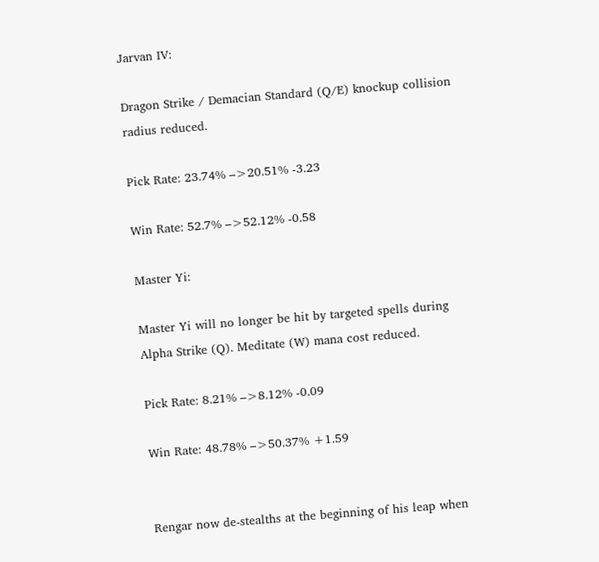Jarvan IV:

Dragon Strike / Demacian Standard (Q/E) knockup collision radius reduced.

Pick Rate: 23.74% –>20.51% -3.23

Win Rate: 52.7% –>52.12% -0.58

Master Yi:

Master Yi will no longer be hit by targeted spells during Alpha Strike (Q). Meditate (W) mana cost reduced.

Pick Rate: 8.21% –>8.12% -0.09

Win Rate: 48.78% –>50.37% +1.59


Rengar now de-stealths at the beginning of his leap when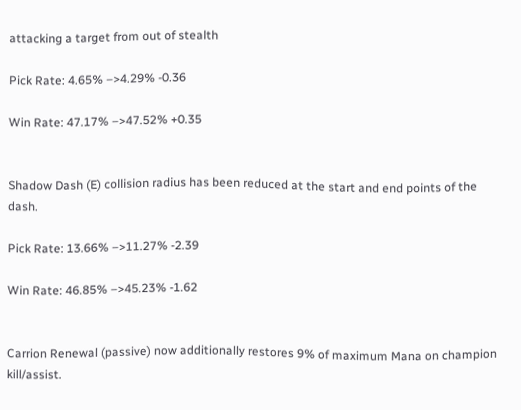attacking a target from out of stealth

Pick Rate: 4.65% –>4.29% -0.36

Win Rate: 47.17% –>47.52% +0.35


Shadow Dash (E) collision radius has been reduced at the start and end points of the dash.

Pick Rate: 13.66% –>11.27% -2.39

Win Rate: 46.85% –>45.23% -1.62


Carrion Renewal (passive) now additionally restores 9% of maximum Mana on champion kill/assist.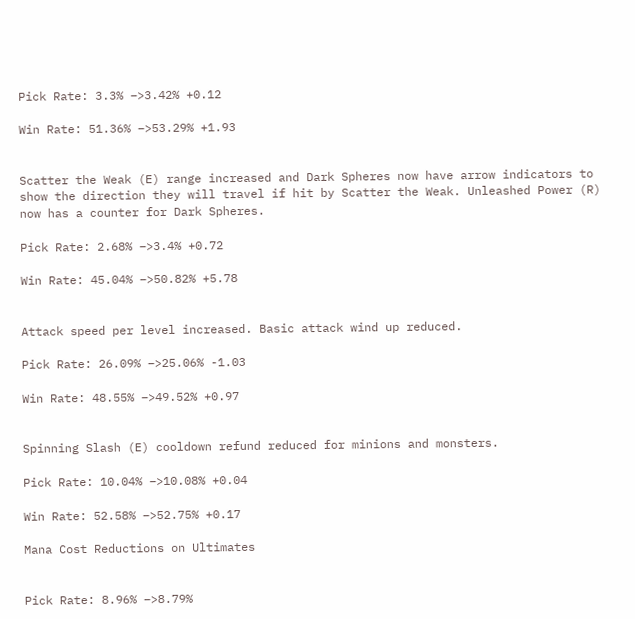Pick Rate: 3.3% –>3.42% +0.12

Win Rate: 51.36% –>53.29% +1.93


Scatter the Weak (E) range increased and Dark Spheres now have arrow indicators to show the direction they will travel if hit by Scatter the Weak. Unleashed Power (R) now has a counter for Dark Spheres.

Pick Rate: 2.68% –>3.4% +0.72

Win Rate: 45.04% –>50.82% +5.78


Attack speed per level increased. Basic attack wind up reduced.

Pick Rate: 26.09% –>25.06% -1.03

Win Rate: 48.55% –>49.52% +0.97


Spinning Slash (E) cooldown refund reduced for minions and monsters.

Pick Rate: 10.04% –>10.08% +0.04

Win Rate: 52.58% –>52.75% +0.17

Mana Cost Reductions on Ultimates


Pick Rate: 8.96% –>8.79%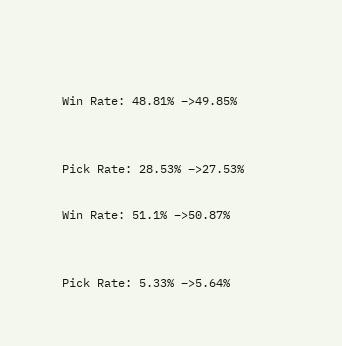Win Rate: 48.81% –>49.85%


Pick Rate: 28.53% –>27.53%

Win Rate: 51.1% –>50.87%


Pick Rate: 5.33% –>5.64%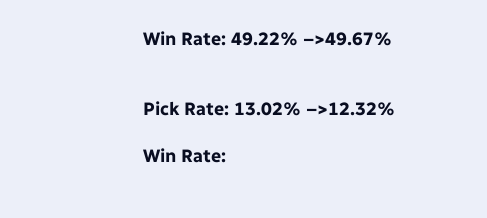Win Rate: 49.22% –>49.67%


Pick Rate: 13.02% –>12.32%

Win Rate: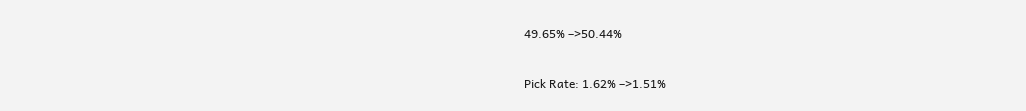49.65% –>50.44%


Pick Rate: 1.62% –>1.51%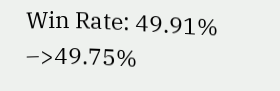Win Rate: 49.91% –>49.75%